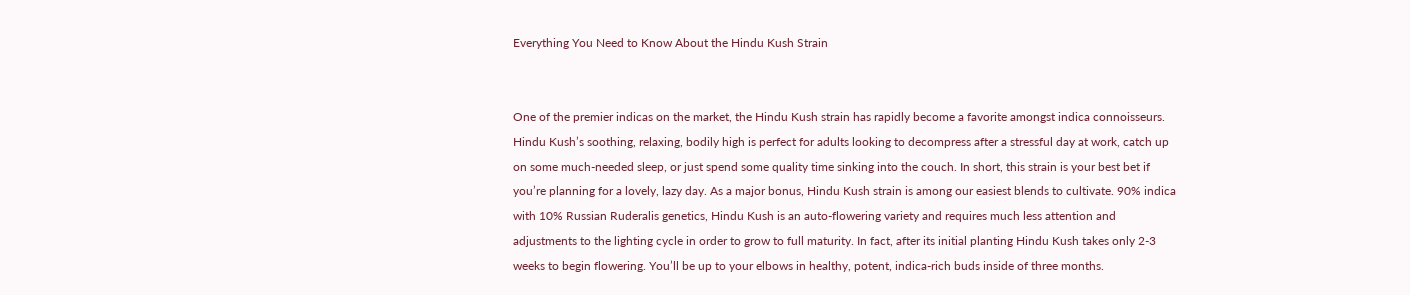Everything You Need to Know About the Hindu Kush Strain


One of the premier indicas on the market, the Hindu Kush strain has rapidly become a favorite amongst indica connoisseurs. Hindu Kush’s soothing, relaxing, bodily high is perfect for adults looking to decompress after a stressful day at work, catch up on some much-needed sleep, or just spend some quality time sinking into the couch. In short, this strain is your best bet if you’re planning for a lovely, lazy day. As a major bonus, Hindu Kush strain is among our easiest blends to cultivate. 90% indica with 10% Russian Ruderalis genetics, Hindu Kush is an auto-flowering variety and requires much less attention and adjustments to the lighting cycle in order to grow to full maturity. In fact, after its initial planting Hindu Kush takes only 2-3 weeks to begin flowering. You’ll be up to your elbows in healthy, potent, indica-rich buds inside of three months.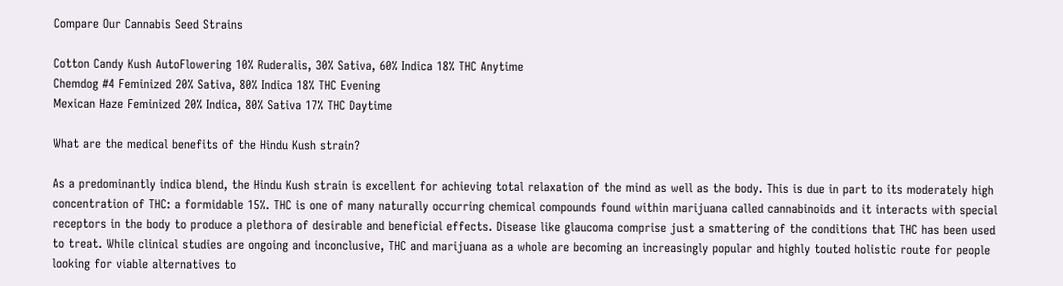Compare Our Cannabis Seed Strains

Cotton Candy Kush AutoFlowering 10% Ruderalis, 30% Sativa, 60% Indica 18% THC Anytime
Chemdog #4 Feminized 20% Sativa, 80% Indica 18% THC Evening
Mexican Haze Feminized 20% Indica, 80% Sativa 17% THC Daytime

What are the medical benefits of the Hindu Kush strain?

As a predominantly indica blend, the Hindu Kush strain is excellent for achieving total relaxation of the mind as well as the body. This is due in part to its moderately high concentration of THC: a formidable 15%. THC is one of many naturally occurring chemical compounds found within marijuana called cannabinoids and it interacts with special receptors in the body to produce a plethora of desirable and beneficial effects. Disease like glaucoma comprise just a smattering of the conditions that THC has been used to treat. While clinical studies are ongoing and inconclusive, THC and marijuana as a whole are becoming an increasingly popular and highly touted holistic route for people looking for viable alternatives to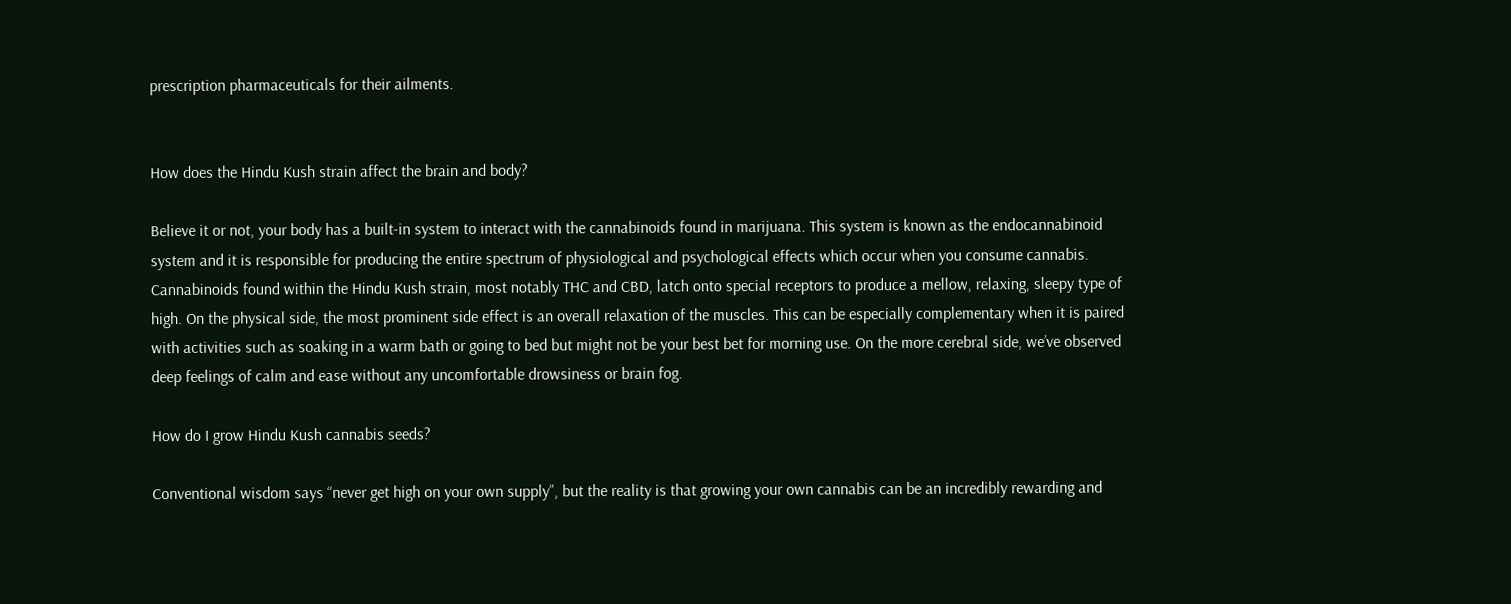prescription pharmaceuticals for their ailments.


How does the Hindu Kush strain affect the brain and body?

Believe it or not, your body has a built-in system to interact with the cannabinoids found in marijuana. This system is known as the endocannabinoid system and it is responsible for producing the entire spectrum of physiological and psychological effects which occur when you consume cannabis. Cannabinoids found within the Hindu Kush strain, most notably THC and CBD, latch onto special receptors to produce a mellow, relaxing, sleepy type of high. On the physical side, the most prominent side effect is an overall relaxation of the muscles. This can be especially complementary when it is paired with activities such as soaking in a warm bath or going to bed but might not be your best bet for morning use. On the more cerebral side, we’ve observed deep feelings of calm and ease without any uncomfortable drowsiness or brain fog.

How do I grow Hindu Kush cannabis seeds?

Conventional wisdom says “never get high on your own supply”, but the reality is that growing your own cannabis can be an incredibly rewarding and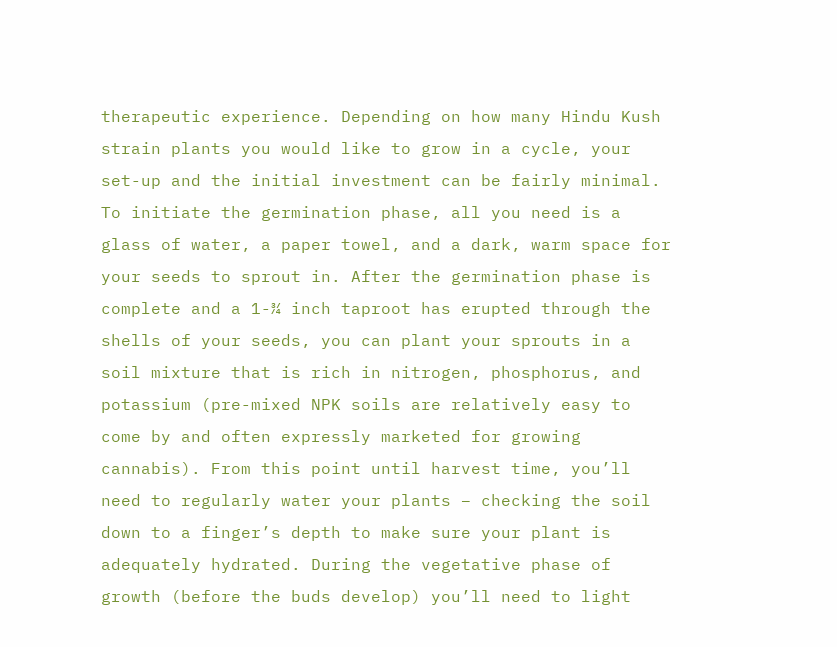therapeutic experience. Depending on how many Hindu Kush strain plants you would like to grow in a cycle, your set-up and the initial investment can be fairly minimal. To initiate the germination phase, all you need is a glass of water, a paper towel, and a dark, warm space for your seeds to sprout in. After the germination phase is complete and a 1-¾ inch taproot has erupted through the shells of your seeds, you can plant your sprouts in a soil mixture that is rich in nitrogen, phosphorus, and potassium (pre-mixed NPK soils are relatively easy to come by and often expressly marketed for growing cannabis). From this point until harvest time, you’ll need to regularly water your plants – checking the soil down to a finger’s depth to make sure your plant is adequately hydrated. During the vegetative phase of growth (before the buds develop) you’ll need to light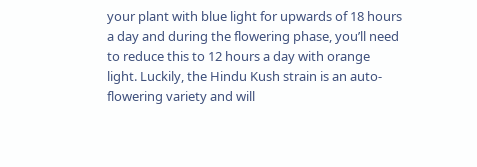your plant with blue light for upwards of 18 hours a day and during the flowering phase, you’ll need to reduce this to 12 hours a day with orange light. Luckily, the Hindu Kush strain is an auto-flowering variety and will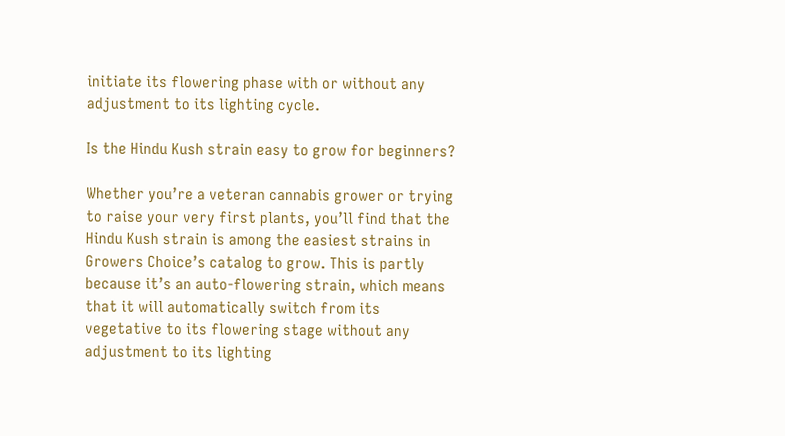initiate its flowering phase with or without any adjustment to its lighting cycle.

Is the Hindu Kush strain easy to grow for beginners?

Whether you’re a veteran cannabis grower or trying to raise your very first plants, you’ll find that the Hindu Kush strain is among the easiest strains in Growers Choice’s catalog to grow. This is partly because it’s an auto-flowering strain, which means that it will automatically switch from its vegetative to its flowering stage without any adjustment to its lighting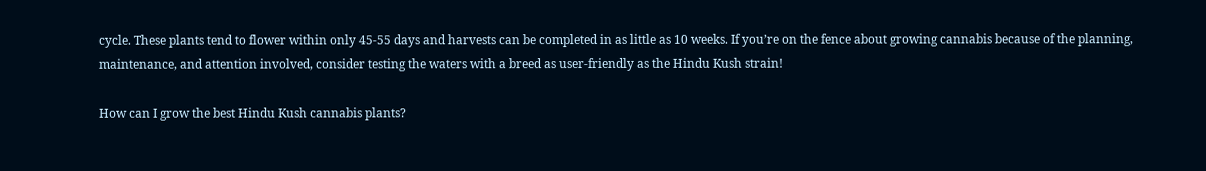cycle. These plants tend to flower within only 45-55 days and harvests can be completed in as little as 10 weeks. If you’re on the fence about growing cannabis because of the planning, maintenance, and attention involved, consider testing the waters with a breed as user-friendly as the Hindu Kush strain!

How can I grow the best Hindu Kush cannabis plants?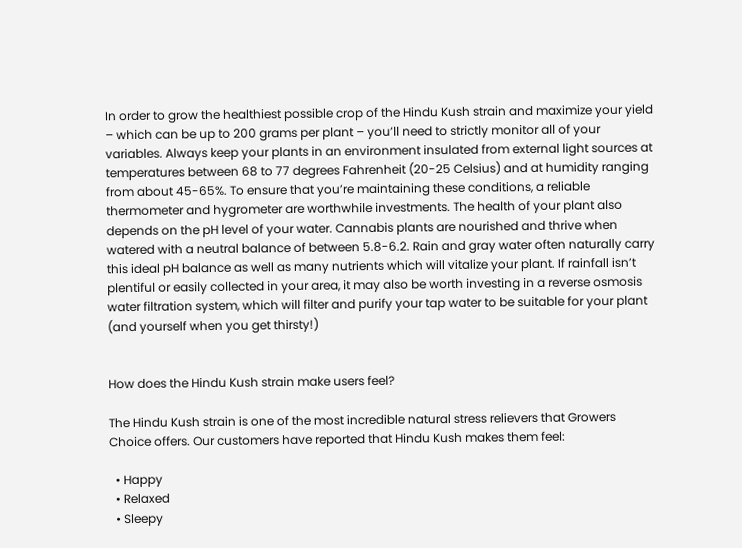In order to grow the healthiest possible crop of the Hindu Kush strain and maximize your yield – which can be up to 200 grams per plant – you’ll need to strictly monitor all of your variables. Always keep your plants in an environment insulated from external light sources at temperatures between 68 to 77 degrees Fahrenheit (20-25 Celsius) and at humidity ranging from about 45-65%. To ensure that you’re maintaining these conditions, a reliable thermometer and hygrometer are worthwhile investments. The health of your plant also depends on the pH level of your water. Cannabis plants are nourished and thrive when watered with a neutral balance of between 5.8-6.2. Rain and gray water often naturally carry this ideal pH balance as well as many nutrients which will vitalize your plant. If rainfall isn’t plentiful or easily collected in your area, it may also be worth investing in a reverse osmosis water filtration system, which will filter and purify your tap water to be suitable for your plant (and yourself when you get thirsty!)


How does the Hindu Kush strain make users feel?

The Hindu Kush strain is one of the most incredible natural stress relievers that Growers Choice offers. Our customers have reported that Hindu Kush makes them feel:

  • Happy
  • Relaxed
  • Sleepy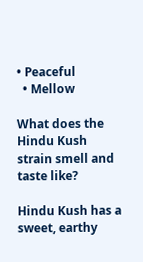• Peaceful
  • Mellow

What does the Hindu Kush strain smell and taste like?

Hindu Kush has a sweet, earthy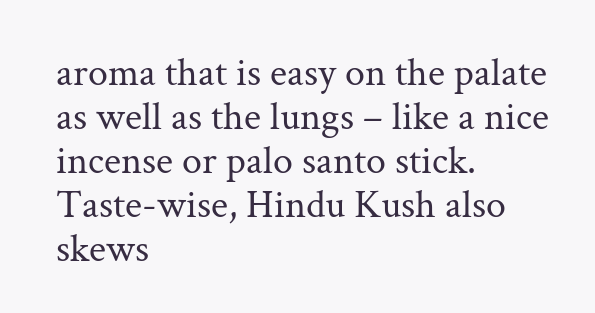aroma that is easy on the palate as well as the lungs – like a nice incense or palo santo stick. Taste-wise, Hindu Kush also skews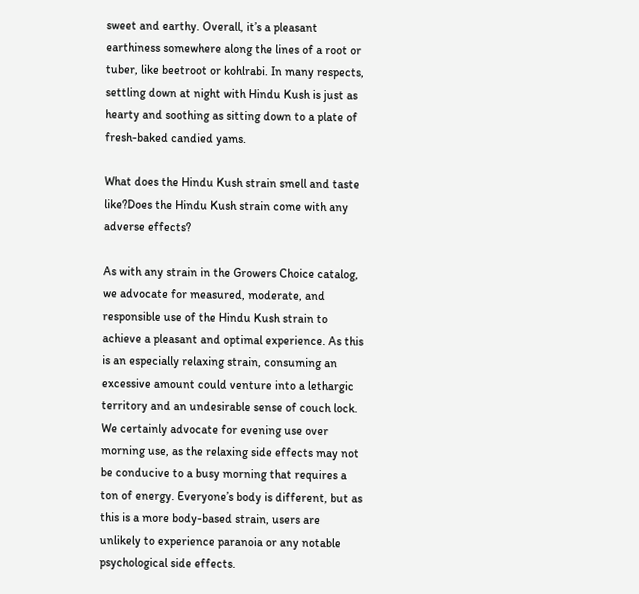sweet and earthy. Overall, it’s a pleasant earthiness somewhere along the lines of a root or tuber, like beetroot or kohlrabi. In many respects, settling down at night with Hindu Kush is just as hearty and soothing as sitting down to a plate of fresh-baked candied yams.

What does the Hindu Kush strain smell and taste like?Does the Hindu Kush strain come with any adverse effects?

As with any strain in the Growers Choice catalog, we advocate for measured, moderate, and responsible use of the Hindu Kush strain to achieve a pleasant and optimal experience. As this is an especially relaxing strain, consuming an excessive amount could venture into a lethargic territory and an undesirable sense of couch lock. We certainly advocate for evening use over morning use, as the relaxing side effects may not be conducive to a busy morning that requires a ton of energy. Everyone’s body is different, but as this is a more body-based strain, users are unlikely to experience paranoia or any notable psychological side effects.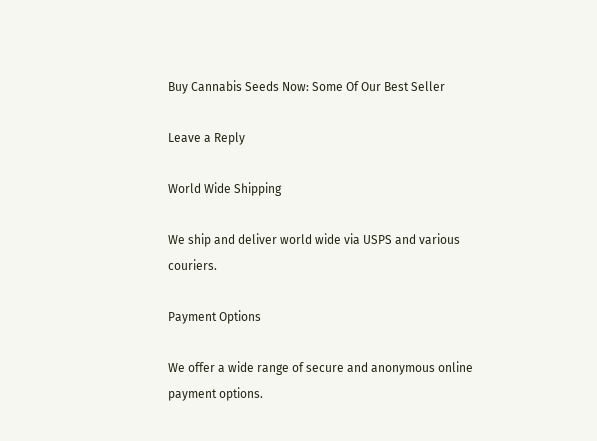Buy Cannabis Seeds Now: Some Of Our Best Seller

Leave a Reply

World Wide Shipping

We ship and deliver world wide via USPS and various couriers.

Payment Options

We offer a wide range of secure and anonymous online payment options.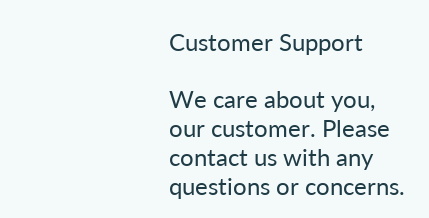Customer Support

We care about you, our customer. Please contact us with any questions or concerns.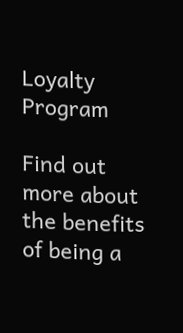Loyalty Program

Find out more about the benefits of being a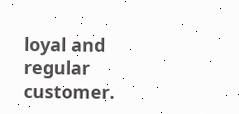loyal and regular customer.